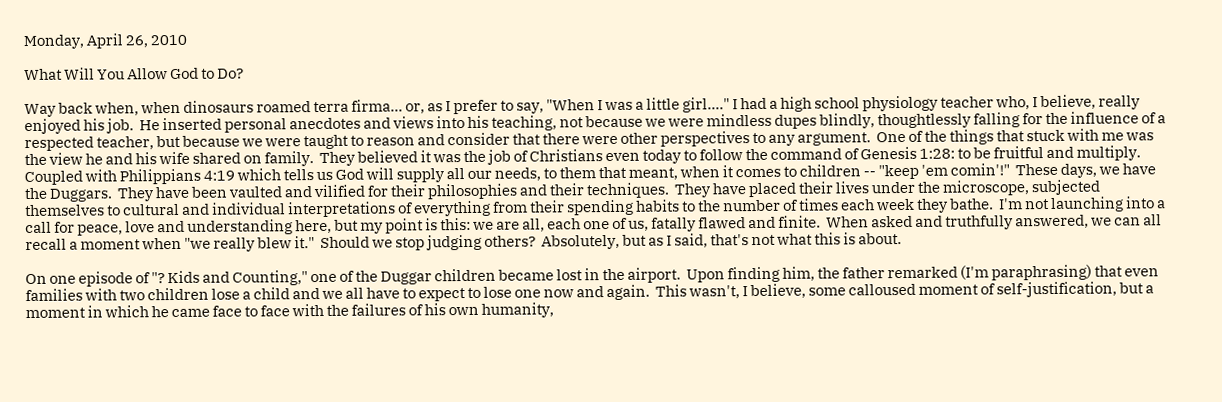Monday, April 26, 2010

What Will You Allow God to Do?

Way back when, when dinosaurs roamed terra firma... or, as I prefer to say, "When I was a little girl...." I had a high school physiology teacher who, I believe, really enjoyed his job.  He inserted personal anecdotes and views into his teaching, not because we were mindless dupes blindly, thoughtlessly falling for the influence of a respected teacher, but because we were taught to reason and consider that there were other perspectives to any argument.  One of the things that stuck with me was the view he and his wife shared on family.  They believed it was the job of Christians even today to follow the command of Genesis 1:28: to be fruitful and multiply.  Coupled with Philippians 4:19 which tells us God will supply all our needs, to them that meant, when it comes to children -- "keep 'em comin'!"  These days, we have the Duggars.  They have been vaulted and vilified for their philosophies and their techniques.  They have placed their lives under the microscope, subjected themselves to cultural and individual interpretations of everything from their spending habits to the number of times each week they bathe.  I'm not launching into a call for peace, love and understanding here, but my point is this: we are all, each one of us, fatally flawed and finite.  When asked and truthfully answered, we can all recall a moment when "we really blew it."  Should we stop judging others?  Absolutely, but as I said, that's not what this is about.

On one episode of "? Kids and Counting," one of the Duggar children became lost in the airport.  Upon finding him, the father remarked (I'm paraphrasing) that even families with two children lose a child and we all have to expect to lose one now and again.  This wasn't, I believe, some calloused moment of self-justification, but a moment in which he came face to face with the failures of his own humanity,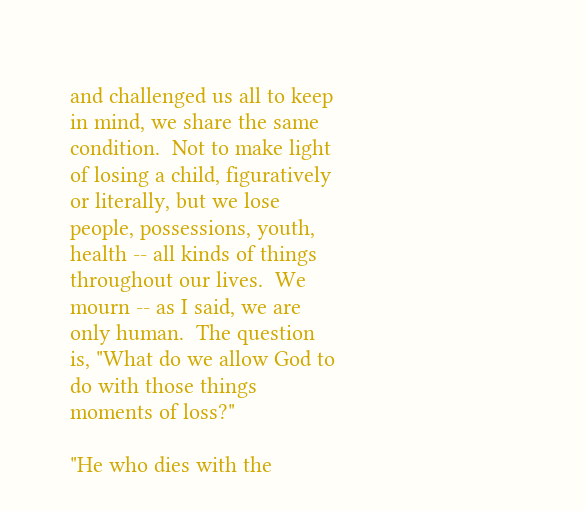and challenged us all to keep in mind, we share the same condition.  Not to make light of losing a child, figuratively or literally, but we lose people, possessions, youth, health -- all kinds of things throughout our lives.  We mourn -- as I said, we are only human.  The question is, "What do we allow God to do with those things moments of loss?"

"He who dies with the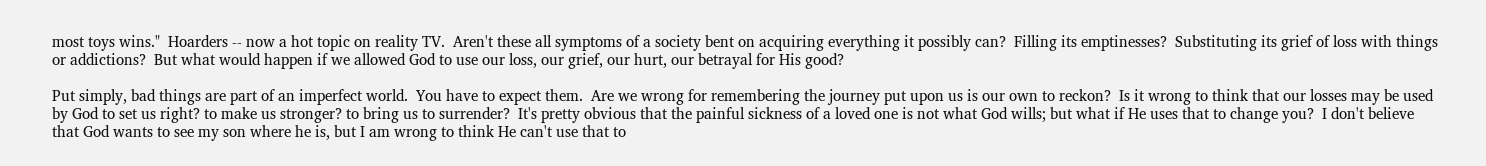most toys wins."  Hoarders -- now a hot topic on reality TV.  Aren't these all symptoms of a society bent on acquiring everything it possibly can?  Filling its emptinesses?  Substituting its grief of loss with things or addictions?  But what would happen if we allowed God to use our loss, our grief, our hurt, our betrayal for His good?

Put simply, bad things are part of an imperfect world.  You have to expect them.  Are we wrong for remembering the journey put upon us is our own to reckon?  Is it wrong to think that our losses may be used by God to set us right? to make us stronger? to bring us to surrender?  It's pretty obvious that the painful sickness of a loved one is not what God wills; but what if He uses that to change you?  I don't believe that God wants to see my son where he is, but I am wrong to think He can't use that to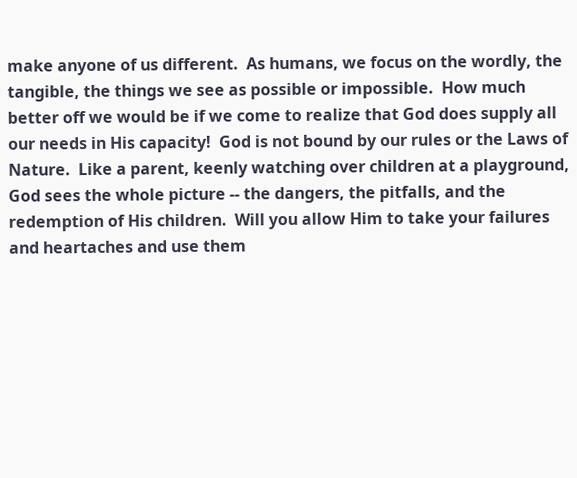make anyone of us different.  As humans, we focus on the wordly, the tangible, the things we see as possible or impossible.  How much better off we would be if we come to realize that God does supply all our needs in His capacity!  God is not bound by our rules or the Laws of Nature.  Like a parent, keenly watching over children at a playground, God sees the whole picture -- the dangers, the pitfalls, and the redemption of His children.  Will you allow Him to take your failures and heartaches and use them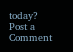today?
Post a Comment